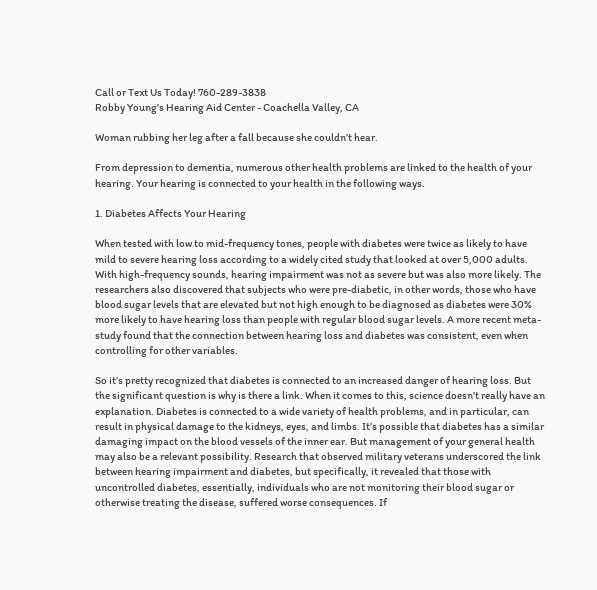Call or Text Us Today! 760-289-3838
Robby Young's Hearing Aid Center - Coachella Valley, CA

Woman rubbing her leg after a fall because she couldn’t hear.

From depression to dementia, numerous other health problems are linked to the health of your hearing. Your hearing is connected to your health in the following ways.

1. Diabetes Affects Your Hearing

When tested with low to mid-frequency tones, people with diabetes were twice as likely to have mild to severe hearing loss according to a widely cited study that looked at over 5,000 adults. With high-frequency sounds, hearing impairment was not as severe but was also more likely. The researchers also discovered that subjects who were pre-diabetic, in other words, those who have blood sugar levels that are elevated but not high enough to be diagnosed as diabetes were 30% more likely to have hearing loss than people with regular blood sugar levels. A more recent meta-study found that the connection between hearing loss and diabetes was consistent, even when controlling for other variables.

So it’s pretty recognized that diabetes is connected to an increased danger of hearing loss. But the significant question is why is there a link. When it comes to this, science doesn’t really have an explanation. Diabetes is connected to a wide variety of health problems, and in particular, can result in physical damage to the kidneys, eyes, and limbs. It’s possible that diabetes has a similar damaging impact on the blood vessels of the inner ear. But management of your general health may also be a relevant possibility. Research that observed military veterans underscored the link between hearing impairment and diabetes, but specifically, it revealed that those with uncontrolled diabetes, essentially, individuals who are not monitoring their blood sugar or otherwise treating the disease, suffered worse consequences. If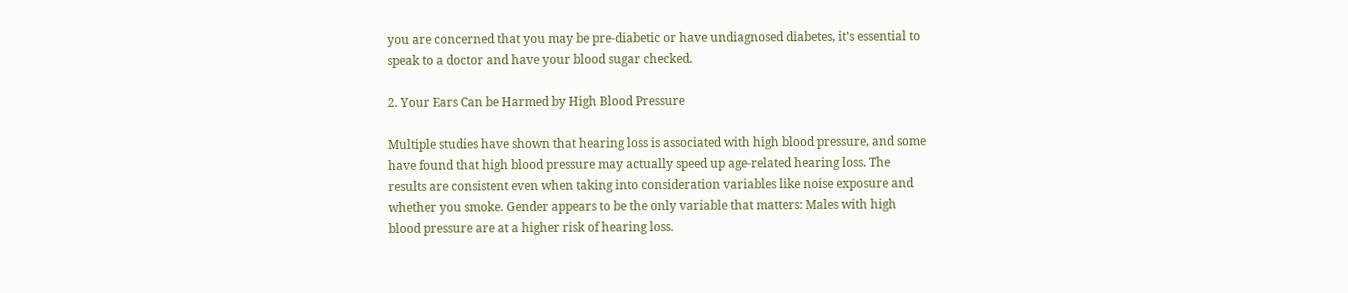you are concerned that you may be pre-diabetic or have undiagnosed diabetes, it’s essential to speak to a doctor and have your blood sugar checked.

2. Your Ears Can be Harmed by High Blood Pressure

Multiple studies have shown that hearing loss is associated with high blood pressure, and some have found that high blood pressure may actually speed up age-related hearing loss. The results are consistent even when taking into consideration variables like noise exposure and whether you smoke. Gender appears to be the only variable that matters: Males with high blood pressure are at a higher risk of hearing loss.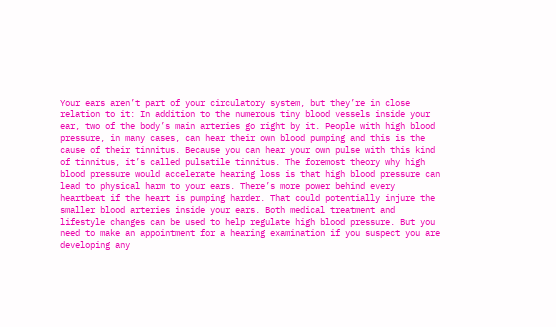Your ears aren’t part of your circulatory system, but they’re in close relation to it: In addition to the numerous tiny blood vessels inside your ear, two of the body’s main arteries go right by it. People with high blood pressure, in many cases, can hear their own blood pumping and this is the cause of their tinnitus. Because you can hear your own pulse with this kind of tinnitus, it’s called pulsatile tinnitus. The foremost theory why high blood pressure would accelerate hearing loss is that high blood pressure can lead to physical harm to your ears. There’s more power behind every heartbeat if the heart is pumping harder. That could potentially injure the smaller blood arteries inside your ears. Both medical treatment and lifestyle changes can be used to help regulate high blood pressure. But you need to make an appointment for a hearing examination if you suspect you are developing any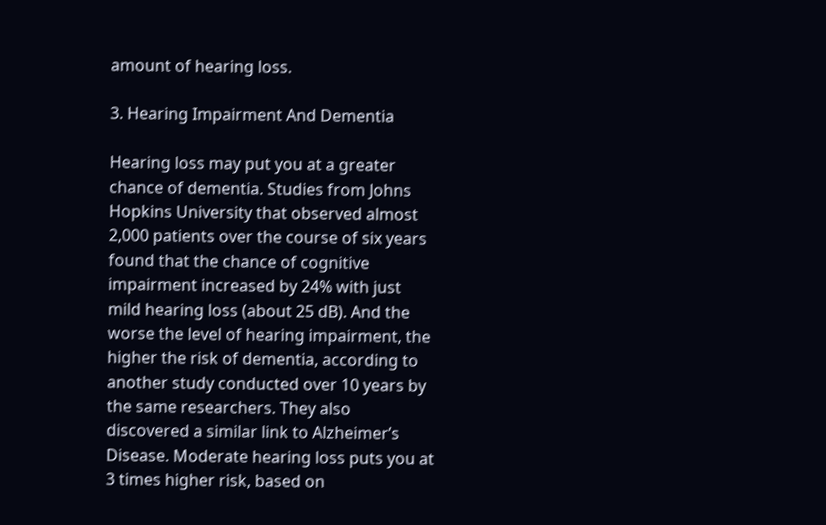amount of hearing loss.

3. Hearing Impairment And Dementia

Hearing loss may put you at a greater chance of dementia. Studies from Johns Hopkins University that observed almost 2,000 patients over the course of six years found that the chance of cognitive impairment increased by 24% with just mild hearing loss (about 25 dB). And the worse the level of hearing impairment, the higher the risk of dementia, according to another study conducted over 10 years by the same researchers. They also discovered a similar link to Alzheimer’s Disease. Moderate hearing loss puts you at 3 times higher risk, based on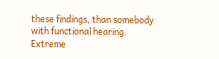these findings, than somebody with functional hearing. Extreme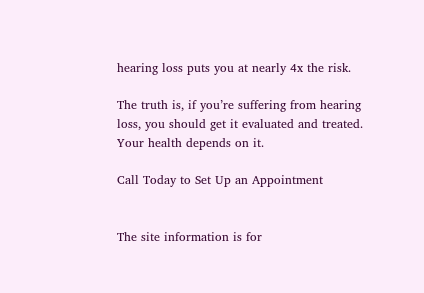hearing loss puts you at nearly 4x the risk.

The truth is, if you’re suffering from hearing loss, you should get it evaluated and treated. Your health depends on it.

Call Today to Set Up an Appointment


The site information is for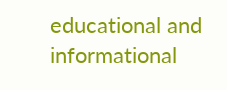educational and informational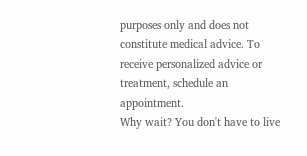purposes only and does not constitute medical advice. To receive personalized advice or treatment, schedule an appointment.
Why wait? You don't have to live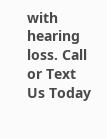with hearing loss. Call or Text Us Today